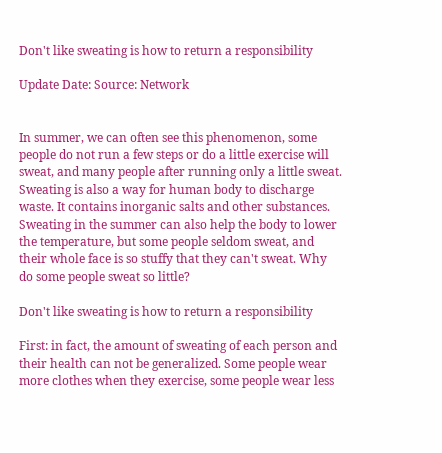Don't like sweating is how to return a responsibility

Update Date: Source: Network


In summer, we can often see this phenomenon, some people do not run a few steps or do a little exercise will sweat, and many people after running only a little sweat. Sweating is also a way for human body to discharge waste. It contains inorganic salts and other substances. Sweating in the summer can also help the body to lower the temperature, but some people seldom sweat, and their whole face is so stuffy that they can't sweat. Why do some people sweat so little?

Don't like sweating is how to return a responsibility

First: in fact, the amount of sweating of each person and their health can not be generalized. Some people wear more clothes when they exercise, some people wear less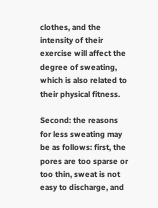clothes, and the intensity of their exercise will affect the degree of sweating, which is also related to their physical fitness.

Second: the reasons for less sweating may be as follows: first, the pores are too sparse or too thin, sweat is not easy to discharge, and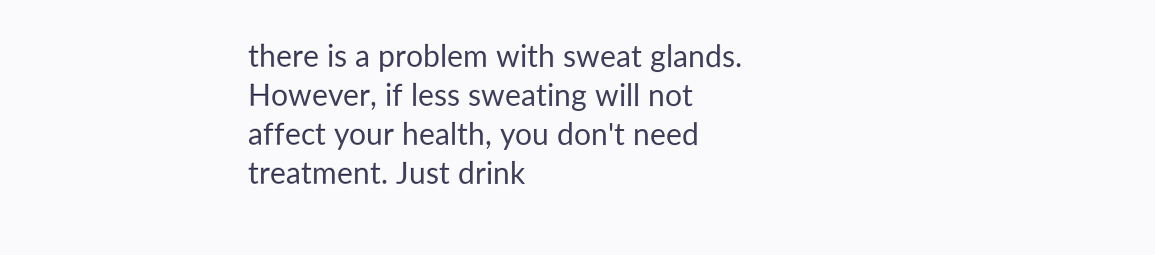there is a problem with sweat glands. However, if less sweating will not affect your health, you don't need treatment. Just drink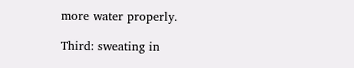more water properly.

Third: sweating in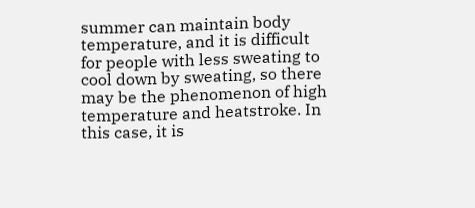summer can maintain body temperature, and it is difficult for people with less sweating to cool down by sweating, so there may be the phenomenon of high temperature and heatstroke. In this case, it is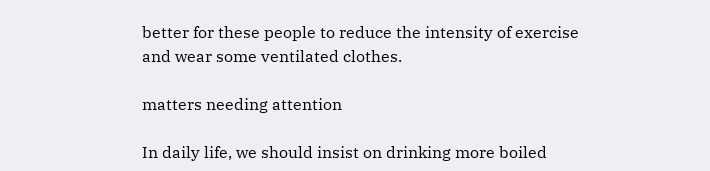better for these people to reduce the intensity of exercise and wear some ventilated clothes.

matters needing attention

In daily life, we should insist on drinking more boiled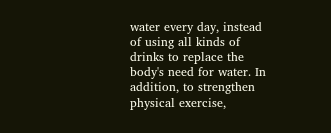water every day, instead of using all kinds of drinks to replace the body's need for water. In addition, to strengthen physical exercise,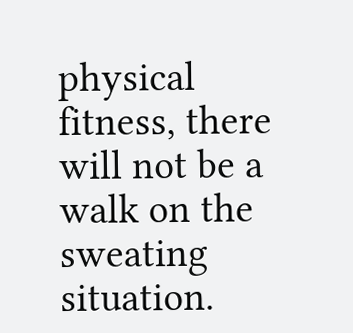physical fitness, there will not be a walk on the sweating situation.